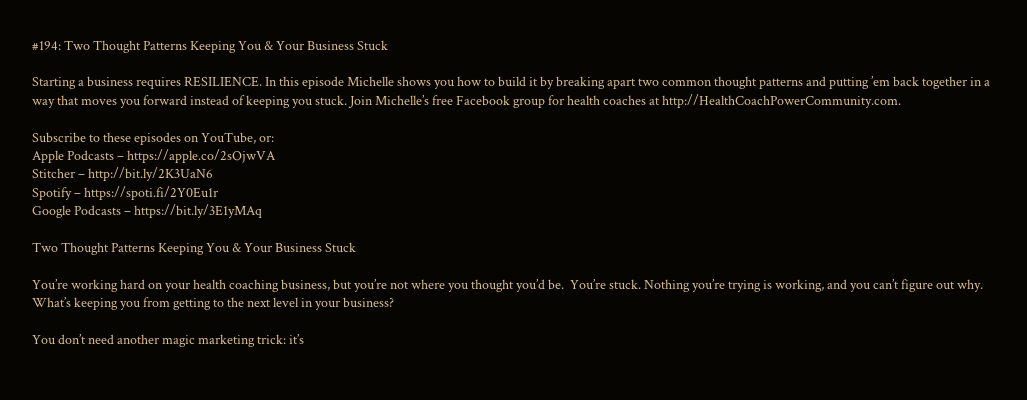#194: Two Thought Patterns Keeping You & Your Business Stuck

Starting a business requires RESILIENCE. In this episode Michelle shows you how to build it by breaking apart two common thought patterns and putting ’em back together in a way that moves you forward instead of keeping you stuck. Join Michelle’s free Facebook group for health coaches at http://HealthCoachPowerCommunity.com.

Subscribe to these episodes on YouTube, or:
Apple Podcasts – https://apple.co/2sOjwVA
Stitcher – http://bit.ly/2K3UaN6
Spotify – https://spoti.fi/2Y0Eu1r
Google Podcasts – https://bit.ly/3E1yMAq

Two Thought Patterns Keeping You & Your Business Stuck

You’re working hard on your health coaching business, but you’re not where you thought you’d be.  You’re stuck. Nothing you’re trying is working, and you can’t figure out why. What’s keeping you from getting to the next level in your business?

You don’t need another magic marketing trick: it’s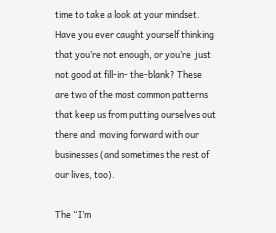time to take a look at your mindset. Have you ever caught yourself thinking that you’re not enough, or you’re  just not good at fill-in- the-blank? These are two of the most common patterns that keep us from putting ourselves out there and  moving forward with our businesses (and sometimes the rest of our lives, too).

The “I’m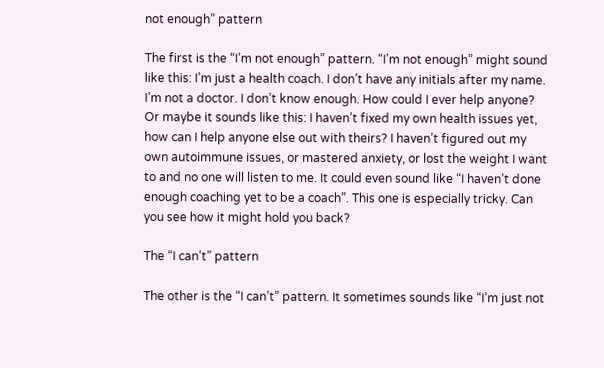not enough” pattern

The first is the “I’m not enough” pattern. “I’m not enough” might sound like this: I’m just a health coach. I don’t have any initials after my name. I’m not a doctor. I don’t know enough. How could I ever help anyone? Or maybe it sounds like this: I haven’t fixed my own health issues yet, how can I help anyone else out with theirs? I haven’t figured out my own autoimmune issues, or mastered anxiety, or lost the weight I want to and no one will listen to me. It could even sound like “I haven’t done enough coaching yet to be a coach”. This one is especially tricky. Can you see how it might hold you back?

The “I can’t” pattern

The other is the “I can’t” pattern. It sometimes sounds like “I’m just not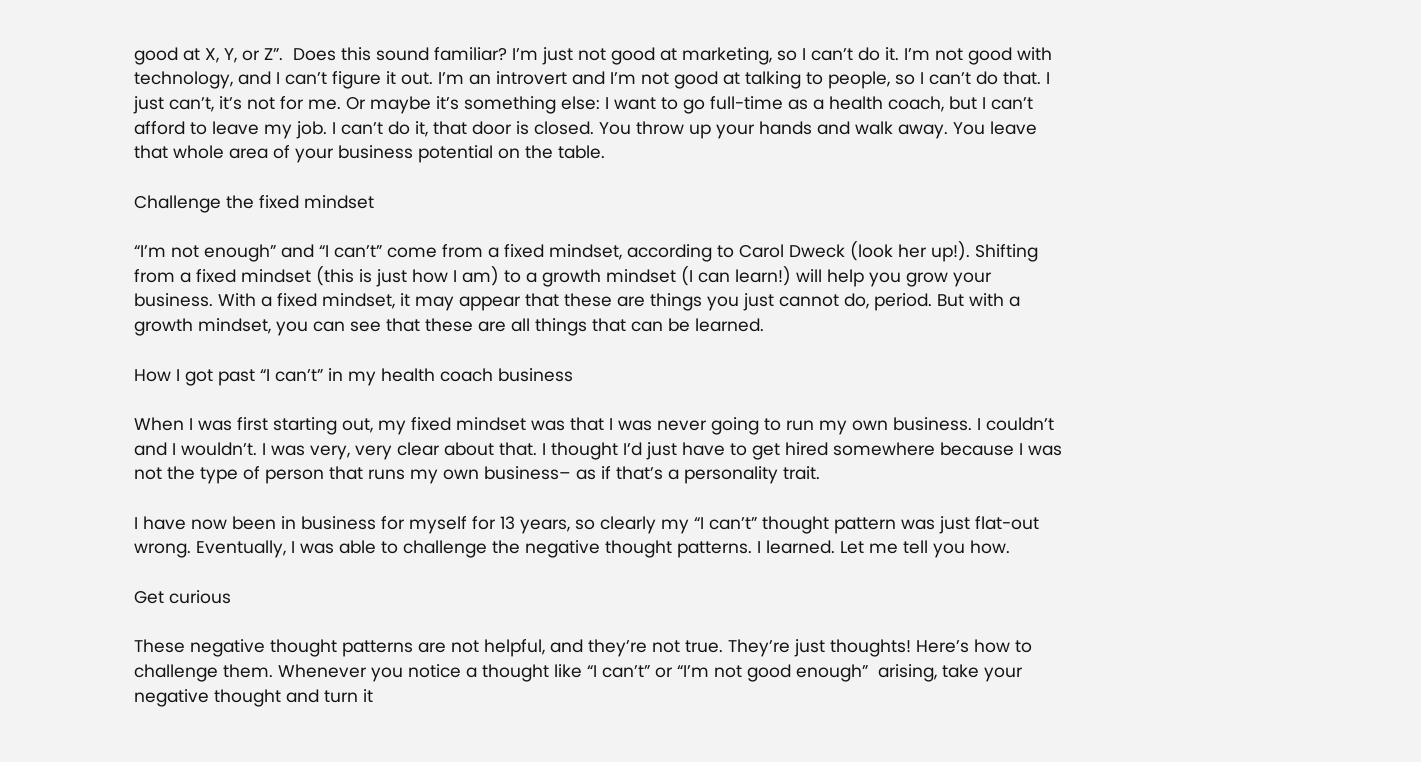good at X, Y, or Z”.  Does this sound familiar? I’m just not good at marketing, so I can’t do it. I’m not good with technology, and I can’t figure it out. I’m an introvert and I’m not good at talking to people, so I can’t do that. I just can’t, it’s not for me. Or maybe it’s something else: I want to go full-time as a health coach, but I can’t afford to leave my job. I can’t do it, that door is closed. You throw up your hands and walk away. You leave that whole area of your business potential on the table.

Challenge the fixed mindset

“I’m not enough” and “I can’t” come from a fixed mindset, according to Carol Dweck (look her up!). Shifting from a fixed mindset (this is just how I am) to a growth mindset (I can learn!) will help you grow your business. With a fixed mindset, it may appear that these are things you just cannot do, period. But with a growth mindset, you can see that these are all things that can be learned.

How I got past “I can’t” in my health coach business

When I was first starting out, my fixed mindset was that I was never going to run my own business. I couldn’t and I wouldn’t. I was very, very clear about that. I thought I’d just have to get hired somewhere because I was not the type of person that runs my own business– as if that’s a personality trait.

I have now been in business for myself for 13 years, so clearly my “I can’t” thought pattern was just flat-out wrong. Eventually, I was able to challenge the negative thought patterns. I learned. Let me tell you how.

Get curious

These negative thought patterns are not helpful, and they’re not true. They’re just thoughts! Here’s how to challenge them. Whenever you notice a thought like “I can’t” or “I’m not good enough”  arising, take your negative thought and turn it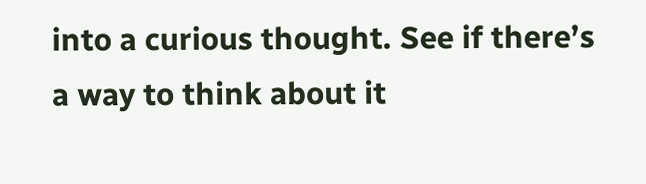into a curious thought. See if there’s a way to think about it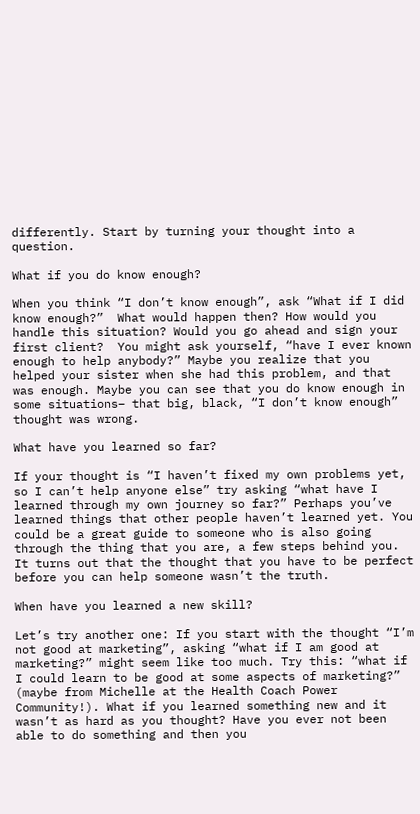differently. Start by turning your thought into a question.

What if you do know enough?

When you think “I don’t know enough”, ask “What if I did know enough?”  What would happen then? How would you handle this situation? Would you go ahead and sign your first client?  You might ask yourself, “have I ever known enough to help anybody?” Maybe you realize that you helped your sister when she had this problem, and that was enough. Maybe you can see that you do know enough in some situations– that big, black, “I don’t know enough” thought was wrong.

What have you learned so far?

If your thought is “I haven’t fixed my own problems yet, so I can’t help anyone else” try asking “what have I learned through my own journey so far?” Perhaps you’ve learned things that other people haven’t learned yet. You could be a great guide to someone who is also going through the thing that you are, a few steps behind you. It turns out that the thought that you have to be perfect before you can help someone wasn’t the truth.

When have you learned a new skill?

Let’s try another one: If you start with the thought “I’m not good at marketing”, asking “what if I am good at marketing?” might seem like too much. Try this: “what if I could learn to be good at some aspects of marketing?” (maybe from Michelle at the Health Coach Power Community!). What if you learned something new and it wasn’t as hard as you thought? Have you ever not been able to do something and then you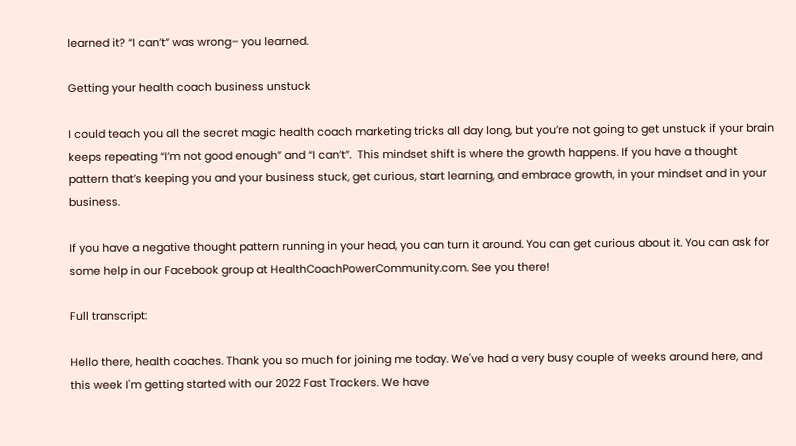learned it? “I can’t” was wrong– you learned.

Getting your health coach business unstuck

I could teach you all the secret magic health coach marketing tricks all day long, but you’re not going to get unstuck if your brain keeps repeating “I’m not good enough” and “I can’t”.  This mindset shift is where the growth happens. If you have a thought pattern that’s keeping you and your business stuck, get curious, start learning, and embrace growth, in your mindset and in your business.

If you have a negative thought pattern running in your head, you can turn it around. You can get curious about it. You can ask for some help in our Facebook group at HealthCoachPowerCommunity.com. See you there!

Full transcript:

Hello there, health coaches. Thank you so much for joining me today. We've had a very busy couple of weeks around here, and this week I'm getting started with our 2022 Fast Trackers. We have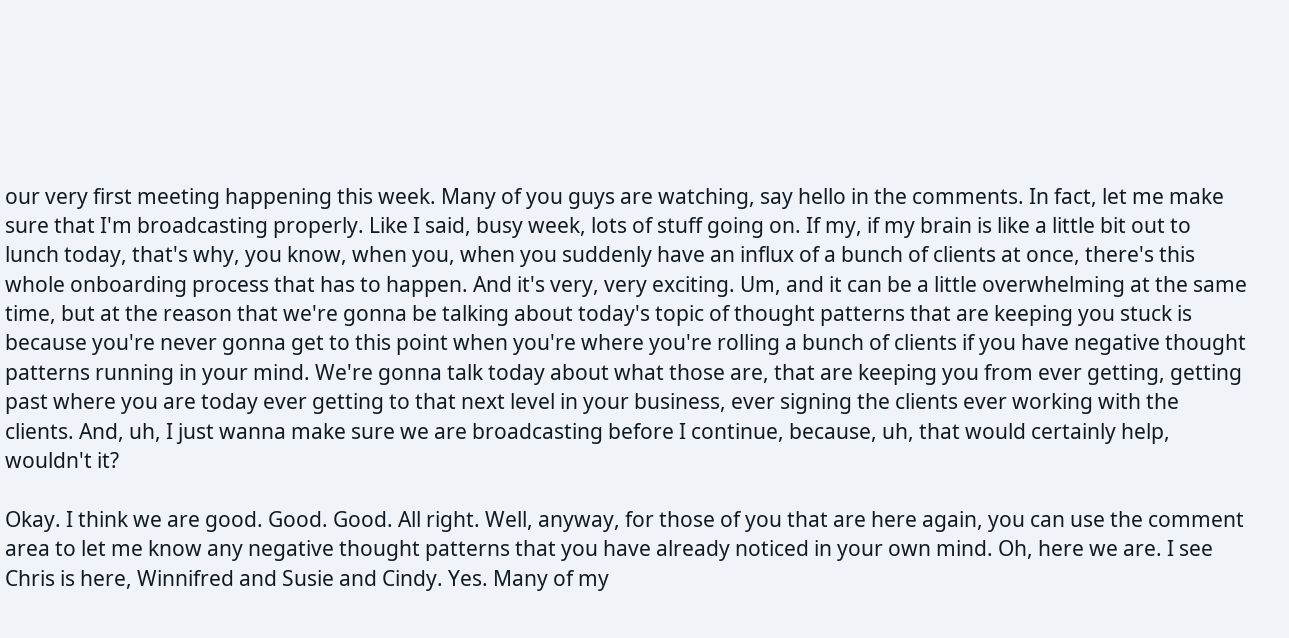our very first meeting happening this week. Many of you guys are watching, say hello in the comments. In fact, let me make sure that I'm broadcasting properly. Like I said, busy week, lots of stuff going on. If my, if my brain is like a little bit out to lunch today, that's why, you know, when you, when you suddenly have an influx of a bunch of clients at once, there's this whole onboarding process that has to happen. And it's very, very exciting. Um, and it can be a little overwhelming at the same time, but at the reason that we're gonna be talking about today's topic of thought patterns that are keeping you stuck is because you're never gonna get to this point when you're where you're rolling a bunch of clients if you have negative thought patterns running in your mind. We're gonna talk today about what those are, that are keeping you from ever getting, getting past where you are today ever getting to that next level in your business, ever signing the clients ever working with the clients. And, uh, I just wanna make sure we are broadcasting before I continue, because, uh, that would certainly help, wouldn't it?

Okay. I think we are good. Good. Good. All right. Well, anyway, for those of you that are here again, you can use the comment area to let me know any negative thought patterns that you have already noticed in your own mind. Oh, here we are. I see Chris is here, Winnifred and Susie and Cindy. Yes. Many of my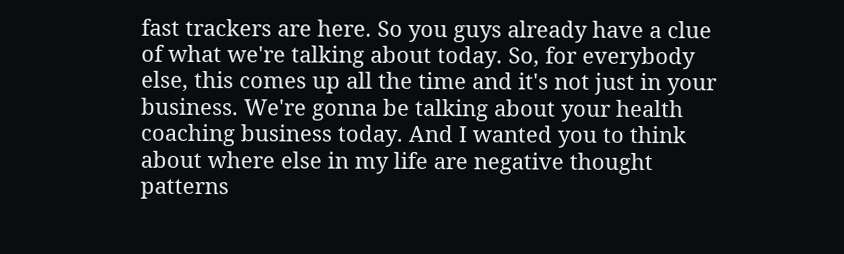fast trackers are here. So you guys already have a clue of what we're talking about today. So, for everybody else, this comes up all the time and it's not just in your business. We're gonna be talking about your health coaching business today. And I wanted you to think about where else in my life are negative thought patterns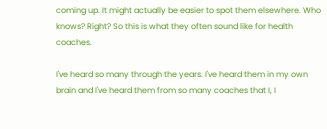coming up. It might actually be easier to spot them elsewhere. Who knows? Right? So this is what they often sound like for health coaches.

I've heard so many through the years. I've heard them in my own brain and I've heard them from so many coaches that I, I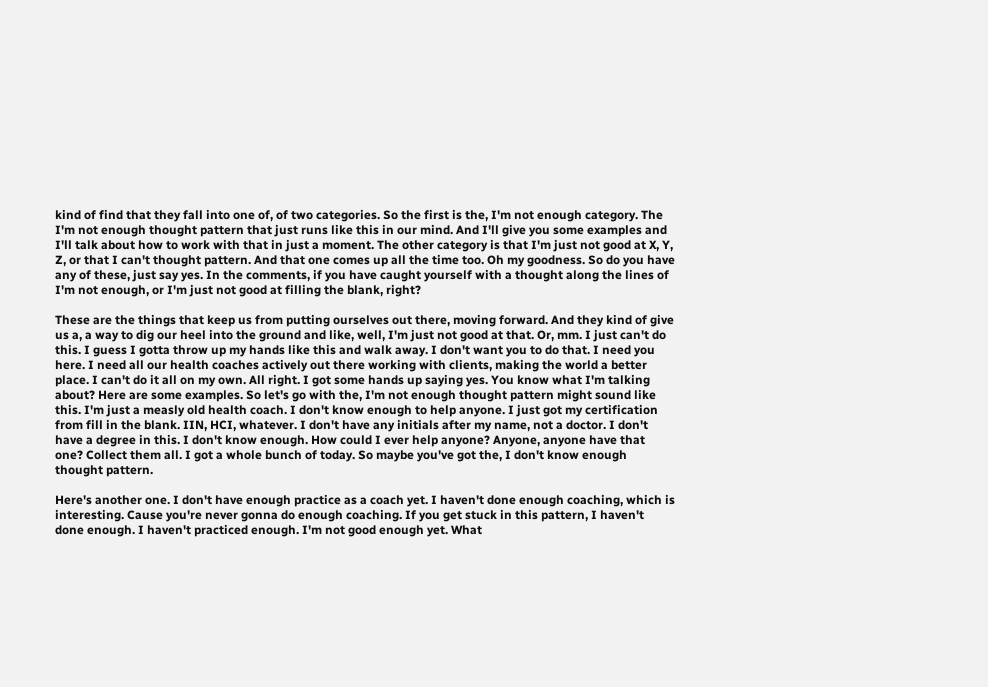kind of find that they fall into one of, of two categories. So the first is the, I'm not enough category. The I'm not enough thought pattern that just runs like this in our mind. And I'll give you some examples and I'll talk about how to work with that in just a moment. The other category is that I'm just not good at X, Y, Z, or that I can't thought pattern. And that one comes up all the time too. Oh my goodness. So do you have any of these, just say yes. In the comments, if you have caught yourself with a thought along the lines of I'm not enough, or I'm just not good at filling the blank, right?

These are the things that keep us from putting ourselves out there, moving forward. And they kind of give us a, a way to dig our heel into the ground and like, well, I'm just not good at that. Or, mm. I just can't do this. I guess I gotta throw up my hands like this and walk away. I don't want you to do that. I need you here. I need all our health coaches actively out there working with clients, making the world a better place. I can't do it all on my own. All right. I got some hands up saying yes. You know what I'm talking about? Here are some examples. So let's go with the, I'm not enough thought pattern might sound like this. I'm just a measly old health coach. I don't know enough to help anyone. I just got my certification from fill in the blank. IIN, HCI, whatever. I don't have any initials after my name, not a doctor. I don't have a degree in this. I don't know enough. How could I ever help anyone? Anyone, anyone have that one? Collect them all. I got a whole bunch of today. So maybe you've got the, I don't know enough thought pattern.

Here's another one. I don't have enough practice as a coach yet. I haven't done enough coaching, which is interesting. Cause you're never gonna do enough coaching. If you get stuck in this pattern, I haven't done enough. I haven't practiced enough. I'm not good enough yet. What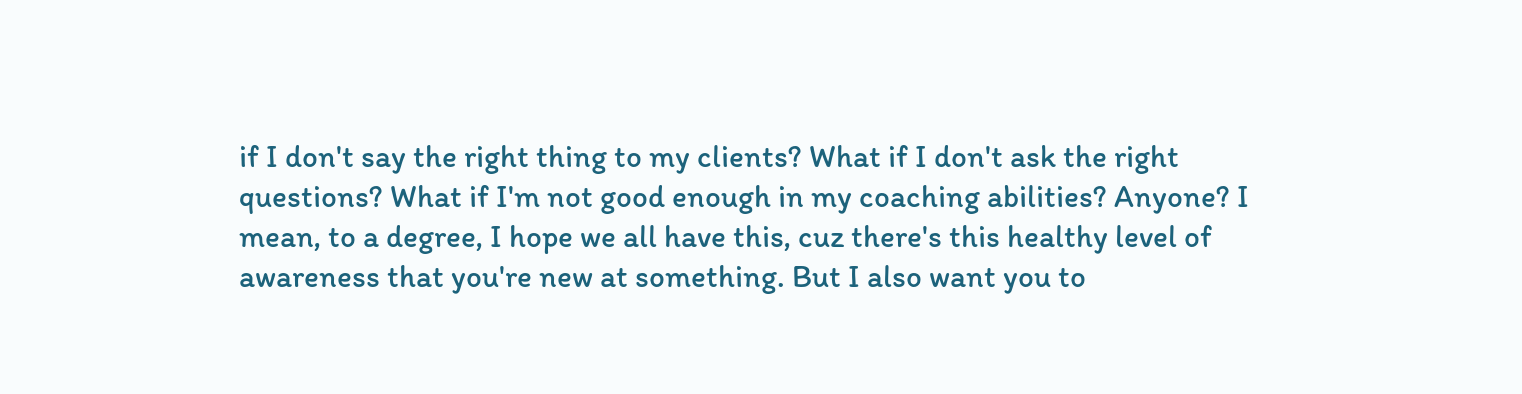if I don't say the right thing to my clients? What if I don't ask the right questions? What if I'm not good enough in my coaching abilities? Anyone? I mean, to a degree, I hope we all have this, cuz there's this healthy level of awareness that you're new at something. But I also want you to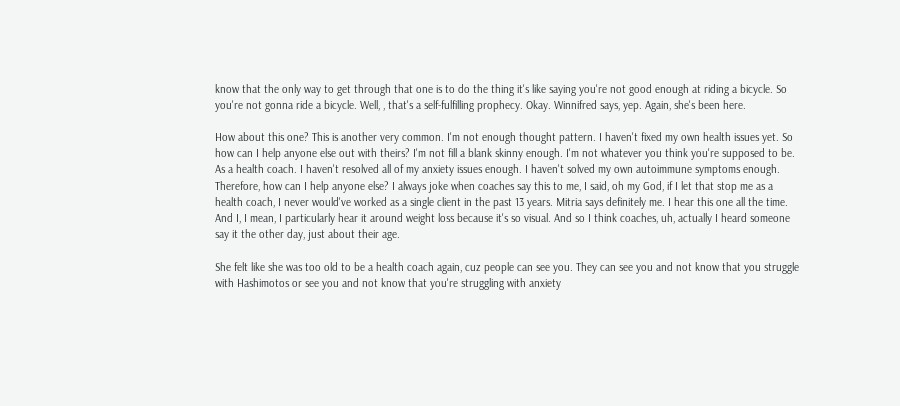know that the only way to get through that one is to do the thing it's like saying you're not good enough at riding a bicycle. So you're not gonna ride a bicycle. Well, , that's a self-fulfilling prophecy. Okay. Winnifred says, yep. Again, she's been here.

How about this one? This is another very common. I'm not enough thought pattern. I haven't fixed my own health issues yet. So how can I help anyone else out with theirs? I'm not fill a blank skinny enough. I'm not whatever you think you're supposed to be. As a health coach. I haven't resolved all of my anxiety issues enough. I haven't solved my own autoimmune symptoms enough. Therefore, how can I help anyone else? I always joke when coaches say this to me, I said, oh my God, if I let that stop me as a health coach, I never would've worked as a single client in the past 13 years. Mitria says definitely me. I hear this one all the time. And I, I mean, I particularly hear it around weight loss because it's so visual. And so I think coaches, uh, actually I heard someone say it the other day, just about their age.

She felt like she was too old to be a health coach again, cuz people can see you. They can see you and not know that you struggle with Hashimotos or see you and not know that you're struggling with anxiety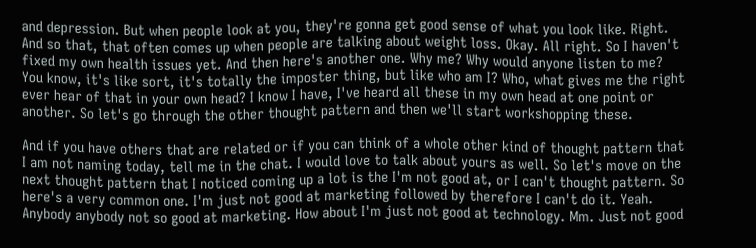and depression. But when people look at you, they're gonna get good sense of what you look like. Right. And so that, that often comes up when people are talking about weight loss. Okay. All right. So I haven't fixed my own health issues yet. And then here's another one. Why me? Why would anyone listen to me? You know, it's like sort, it's totally the imposter thing, but like who am I? Who, what gives me the right ever hear of that in your own head? I know I have, I've heard all these in my own head at one point or another. So let's go through the other thought pattern and then we'll start workshopping these.

And if you have others that are related or if you can think of a whole other kind of thought pattern that I am not naming today, tell me in the chat. I would love to talk about yours as well. So let's move on the next thought pattern that I noticed coming up a lot is the I'm not good at, or I can't thought pattern. So here's a very common one. I'm just not good at marketing followed by therefore I can't do it. Yeah. Anybody anybody not so good at marketing. How about I'm just not good at technology. Mm. Just not good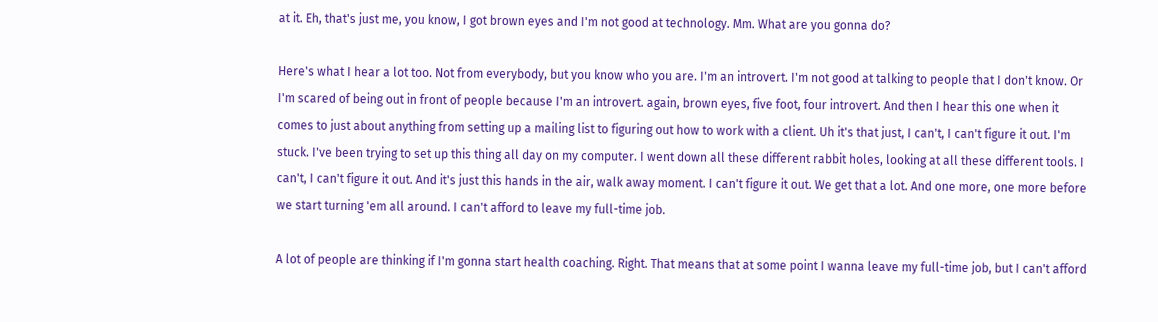at it. Eh, that's just me, you know, I got brown eyes and I'm not good at technology. Mm. What are you gonna do?

Here's what I hear a lot too. Not from everybody, but you know who you are. I'm an introvert. I'm not good at talking to people that I don't know. Or I'm scared of being out in front of people because I'm an introvert. again, brown eyes, five foot, four introvert. And then I hear this one when it comes to just about anything from setting up a mailing list to figuring out how to work with a client. Uh it's that just, I can't, I can't figure it out. I'm stuck. I've been trying to set up this thing all day on my computer. I went down all these different rabbit holes, looking at all these different tools. I can't, I can't figure it out. And it's just this hands in the air, walk away moment. I can't figure it out. We get that a lot. And one more, one more before we start turning 'em all around. I can't afford to leave my full-time job.

A lot of people are thinking if I'm gonna start health coaching. Right. That means that at some point I wanna leave my full-time job, but I can't afford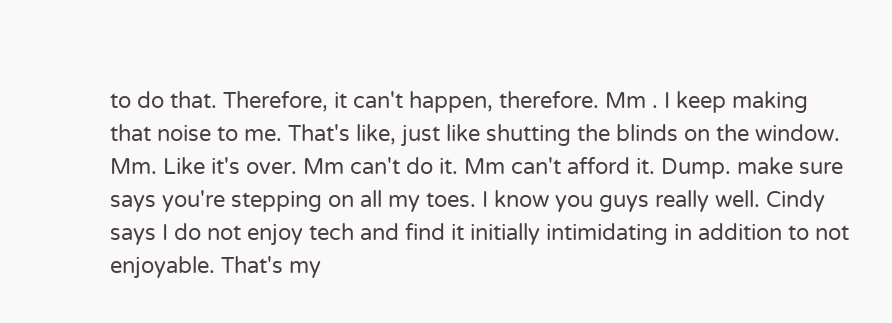to do that. Therefore, it can't happen, therefore. Mm . I keep making that noise to me. That's like, just like shutting the blinds on the window. Mm. Like it's over. Mm can't do it. Mm can't afford it. Dump. make sure says you're stepping on all my toes. I know you guys really well. Cindy says I do not enjoy tech and find it initially intimidating in addition to not enjoyable. That's my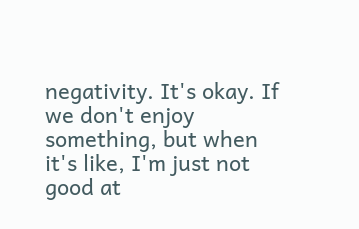negativity. It's okay. If we don't enjoy something, but when it's like, I'm just not good at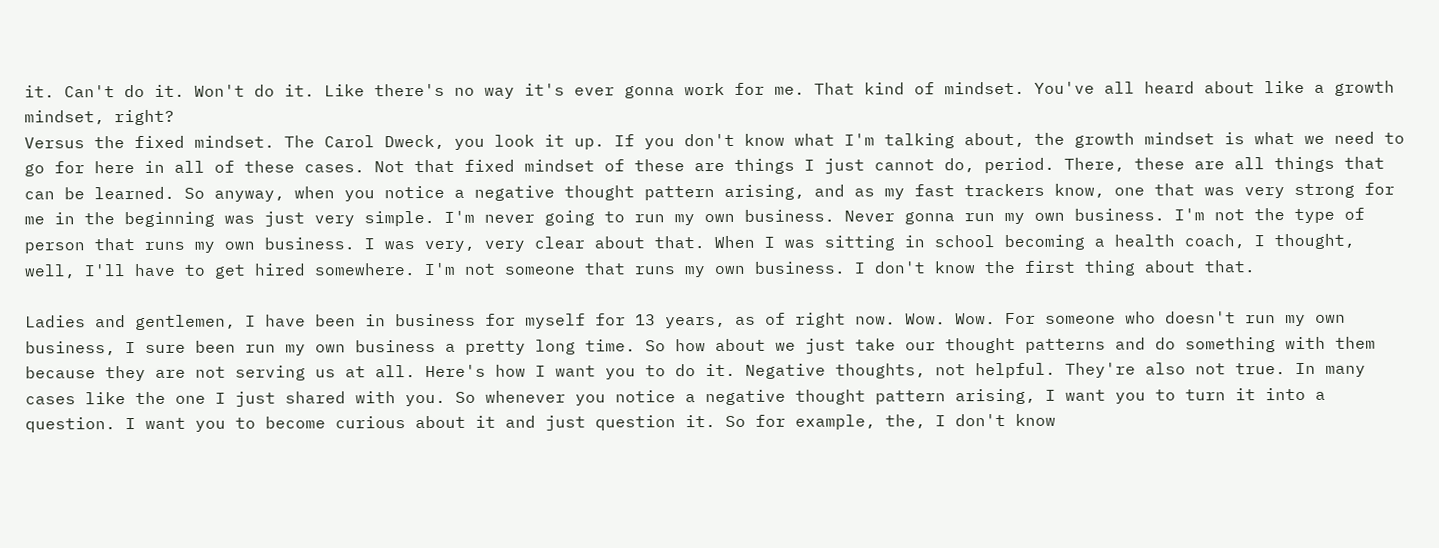it. Can't do it. Won't do it. Like there's no way it's ever gonna work for me. That kind of mindset. You've all heard about like a growth mindset, right?
Versus the fixed mindset. The Carol Dweck, you look it up. If you don't know what I'm talking about, the growth mindset is what we need to go for here in all of these cases. Not that fixed mindset of these are things I just cannot do, period. There, these are all things that can be learned. So anyway, when you notice a negative thought pattern arising, and as my fast trackers know, one that was very strong for me in the beginning was just very simple. I'm never going to run my own business. Never gonna run my own business. I'm not the type of person that runs my own business. I was very, very clear about that. When I was sitting in school becoming a health coach, I thought, well, I'll have to get hired somewhere. I'm not someone that runs my own business. I don't know the first thing about that.

Ladies and gentlemen, I have been in business for myself for 13 years, as of right now. Wow. Wow. For someone who doesn't run my own business, I sure been run my own business a pretty long time. So how about we just take our thought patterns and do something with them because they are not serving us at all. Here's how I want you to do it. Negative thoughts, not helpful. They're also not true. In many cases like the one I just shared with you. So whenever you notice a negative thought pattern arising, I want you to turn it into a question. I want you to become curious about it and just question it. So for example, the, I don't know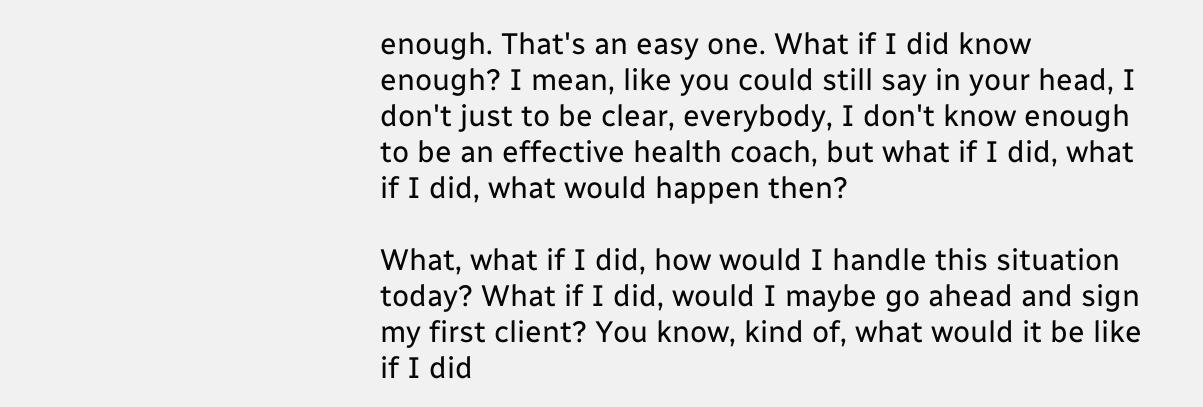enough. That's an easy one. What if I did know enough? I mean, like you could still say in your head, I don't just to be clear, everybody, I don't know enough to be an effective health coach, but what if I did, what if I did, what would happen then?

What, what if I did, how would I handle this situation today? What if I did, would I maybe go ahead and sign my first client? You know, kind of, what would it be like if I did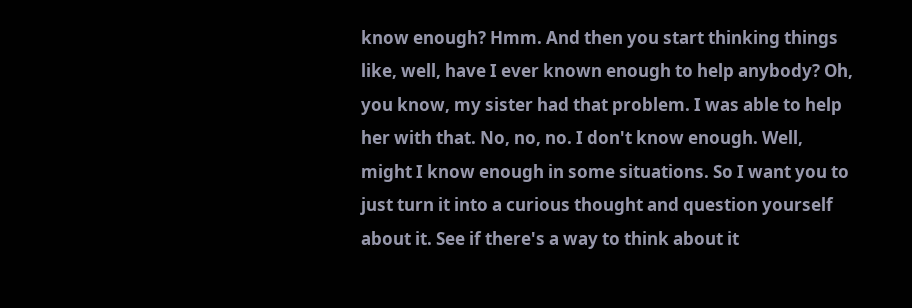know enough? Hmm. And then you start thinking things like, well, have I ever known enough to help anybody? Oh, you know, my sister had that problem. I was able to help her with that. No, no, no. I don't know enough. Well, might I know enough in some situations. So I want you to just turn it into a curious thought and question yourself about it. See if there's a way to think about it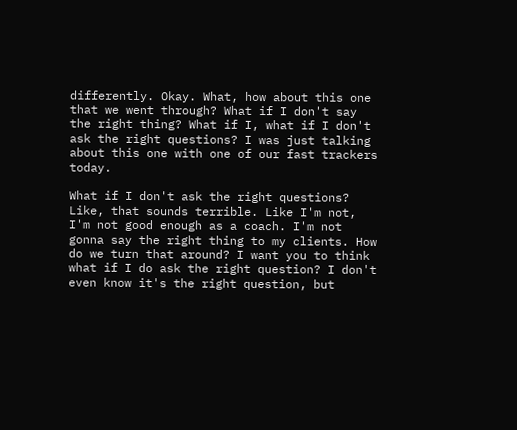differently. Okay. What, how about this one that we went through? What if I don't say the right thing? What if I, what if I don't ask the right questions? I was just talking about this one with one of our fast trackers today.

What if I don't ask the right questions? Like, that sounds terrible. Like I'm not, I'm not good enough as a coach. I'm not gonna say the right thing to my clients. How do we turn that around? I want you to think what if I do ask the right question? I don't even know it's the right question, but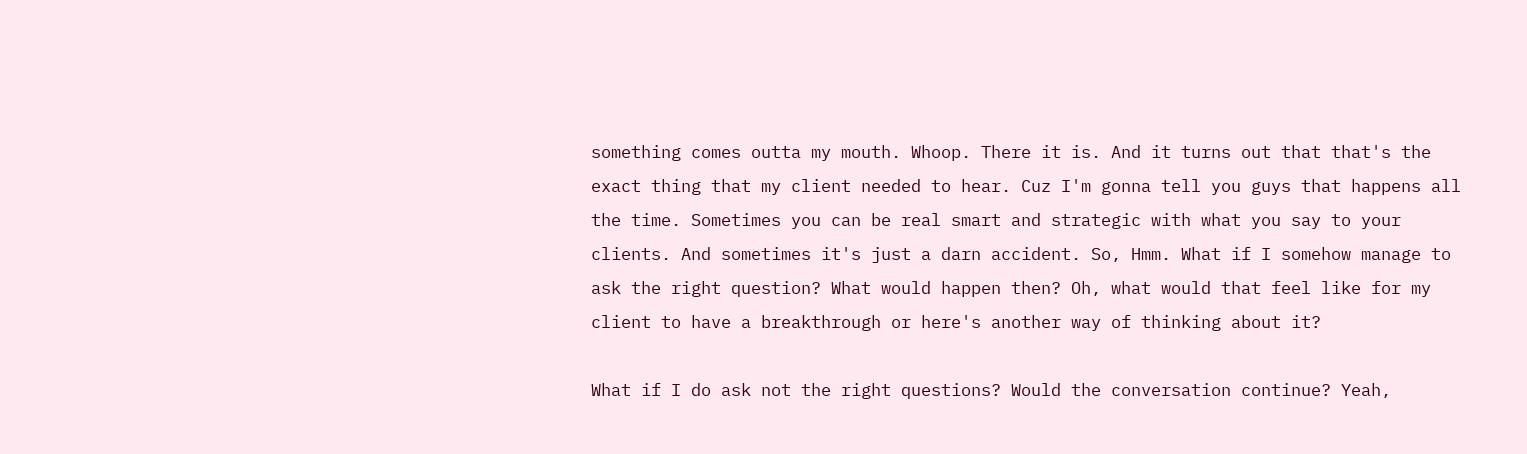something comes outta my mouth. Whoop. There it is. And it turns out that that's the exact thing that my client needed to hear. Cuz I'm gonna tell you guys that happens all the time. Sometimes you can be real smart and strategic with what you say to your clients. And sometimes it's just a darn accident. So, Hmm. What if I somehow manage to ask the right question? What would happen then? Oh, what would that feel like for my client to have a breakthrough or here's another way of thinking about it?

What if I do ask not the right questions? Would the conversation continue? Yeah,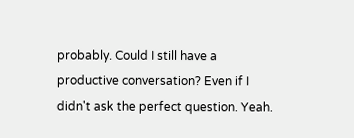probably. Could I still have a productive conversation? Even if I didn't ask the perfect question. Yeah.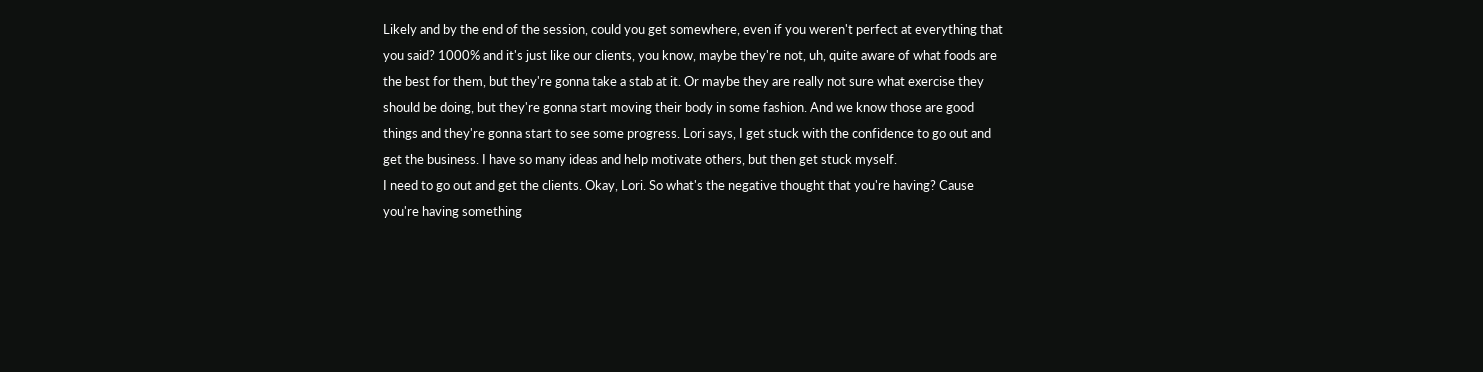Likely and by the end of the session, could you get somewhere, even if you weren't perfect at everything that you said? 1000% and it's just like our clients, you know, maybe they're not, uh, quite aware of what foods are the best for them, but they're gonna take a stab at it. Or maybe they are really not sure what exercise they should be doing, but they're gonna start moving their body in some fashion. And we know those are good things and they're gonna start to see some progress. Lori says, I get stuck with the confidence to go out and get the business. I have so many ideas and help motivate others, but then get stuck myself.
I need to go out and get the clients. Okay, Lori. So what's the negative thought that you're having? Cause you're having something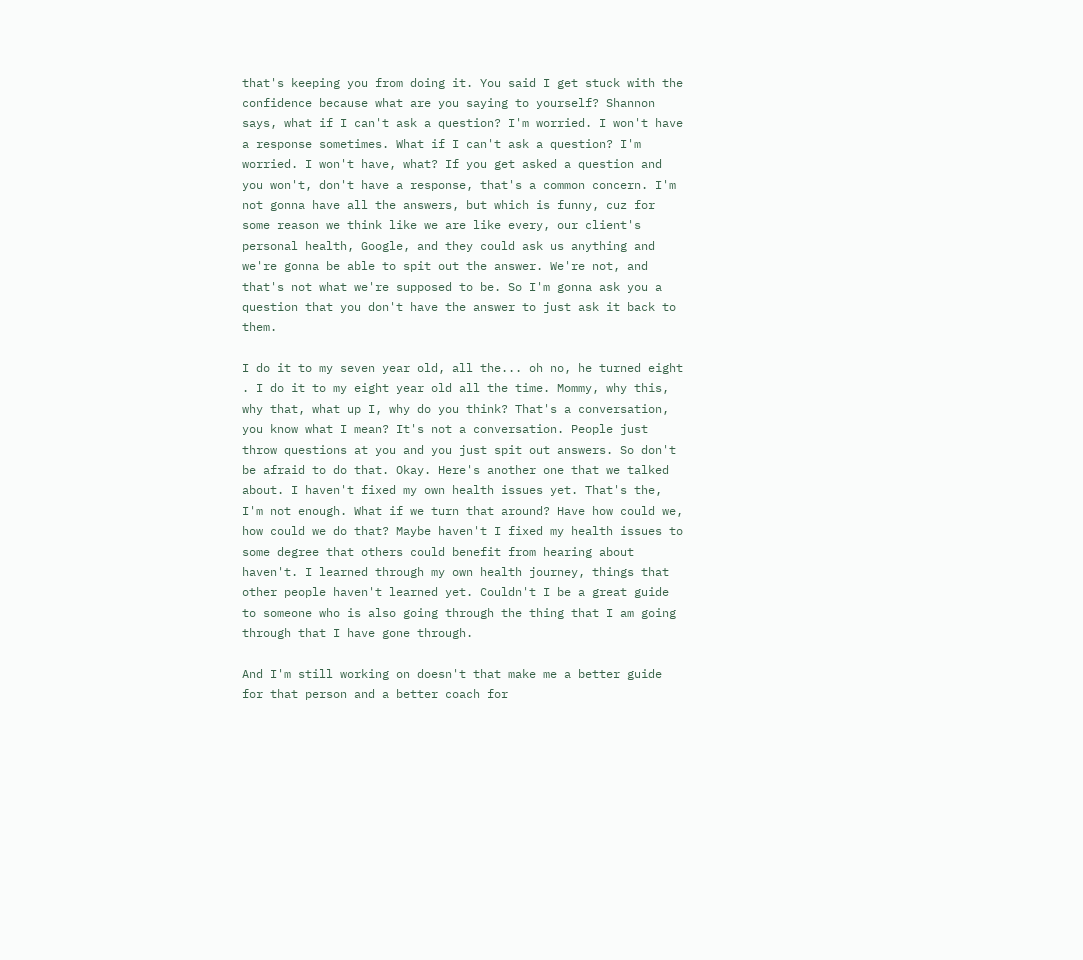that's keeping you from doing it. You said I get stuck with the confidence because what are you saying to yourself? Shannon says, what if I can't ask a question? I'm worried. I won't have a response sometimes. What if I can't ask a question? I'm worried. I won't have, what? If you get asked a question and you won't, don't have a response, that's a common concern. I'm not gonna have all the answers, but which is funny, cuz for some reason we think like we are like every, our client's personal health, Google, and they could ask us anything and we're gonna be able to spit out the answer. We're not, and that's not what we're supposed to be. So I'm gonna ask you a question that you don't have the answer to just ask it back to them.

I do it to my seven year old, all the... oh no, he turned eight . I do it to my eight year old all the time. Mommy, why this, why that, what up I, why do you think? That's a conversation, you know what I mean? It's not a conversation. People just throw questions at you and you just spit out answers. So don't be afraid to do that. Okay. Here's another one that we talked about. I haven't fixed my own health issues yet. That's the, I'm not enough. What if we turn that around? Have how could we, how could we do that? Maybe haven't I fixed my health issues to some degree that others could benefit from hearing about haven't. I learned through my own health journey, things that other people haven't learned yet. Couldn't I be a great guide to someone who is also going through the thing that I am going through that I have gone through.

And I'm still working on doesn't that make me a better guide for that person and a better coach for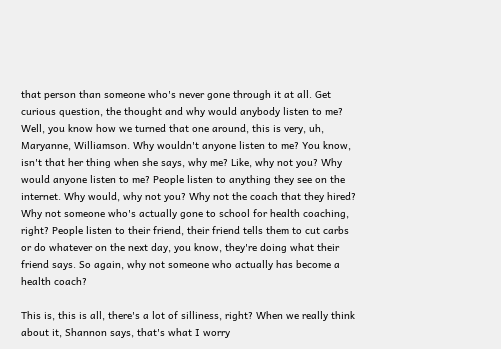that person than someone who's never gone through it at all. Get curious question, the thought and why would anybody listen to me? Well, you know how we turned that one around, this is very, uh, Maryanne, Williamson. Why wouldn't anyone listen to me? You know, isn't that her thing when she says, why me? Like, why not you? Why would anyone listen to me? People listen to anything they see on the internet. Why would, why not you? Why not the coach that they hired? Why not someone who's actually gone to school for health coaching, right? People listen to their friend, their friend tells them to cut carbs or do whatever on the next day, you know, they're doing what their friend says. So again, why not someone who actually has become a health coach?

This is, this is all, there's a lot of silliness, right? When we really think about it, Shannon says, that's what I worry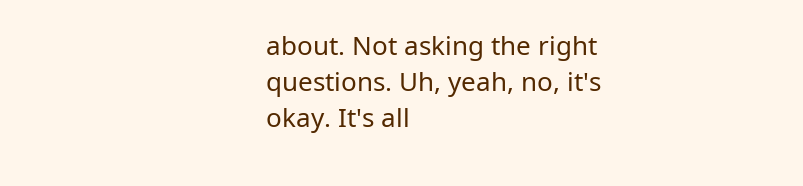about. Not asking the right questions. Uh, yeah, no, it's okay. It's all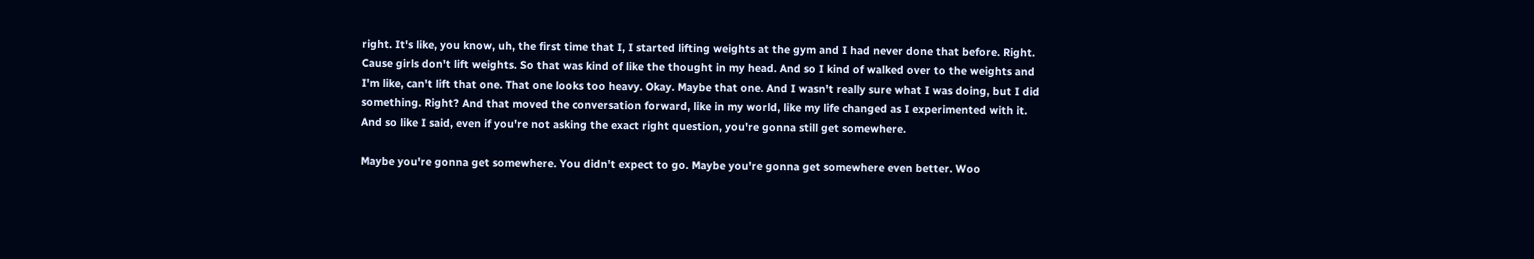right. It's like, you know, uh, the first time that I, I started lifting weights at the gym and I had never done that before. Right. Cause girls don't lift weights. So that was kind of like the thought in my head. And so I kind of walked over to the weights and I'm like, can't lift that one. That one looks too heavy. Okay. Maybe that one. And I wasn't really sure what I was doing, but I did something. Right? And that moved the conversation forward, like in my world, like my life changed as I experimented with it. And so like I said, even if you're not asking the exact right question, you're gonna still get somewhere.

Maybe you're gonna get somewhere. You didn't expect to go. Maybe you're gonna get somewhere even better. Woo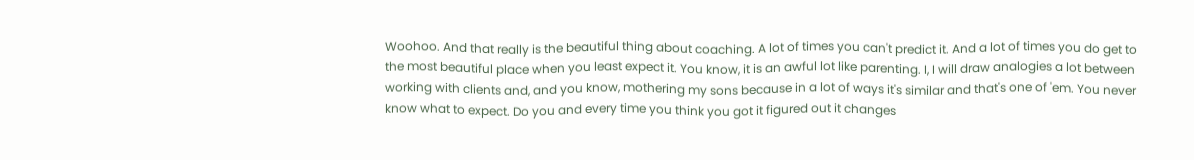Woohoo. And that really is the beautiful thing about coaching. A lot of times you can't predict it. And a lot of times you do get to the most beautiful place when you least expect it. You know, it is an awful lot like parenting. I, I will draw analogies a lot between working with clients and, and you know, mothering my sons because in a lot of ways it's similar and that's one of 'em. You never know what to expect. Do you and every time you think you got it figured out it changes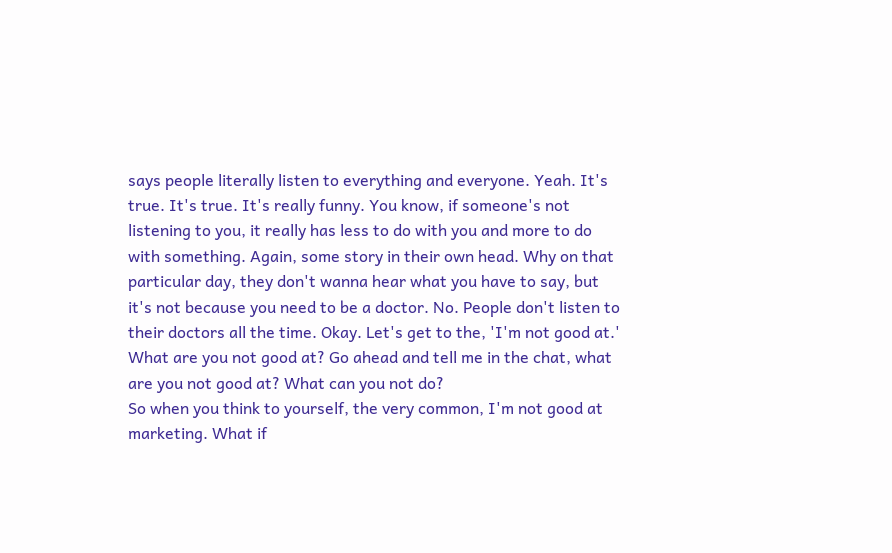says people literally listen to everything and everyone. Yeah. It's true. It's true. It's really funny. You know, if someone's not listening to you, it really has less to do with you and more to do with something. Again, some story in their own head. Why on that particular day, they don't wanna hear what you have to say, but it's not because you need to be a doctor. No. People don't listen to their doctors all the time. Okay. Let's get to the, 'I'm not good at.' What are you not good at? Go ahead and tell me in the chat, what are you not good at? What can you not do?
So when you think to yourself, the very common, I'm not good at marketing. What if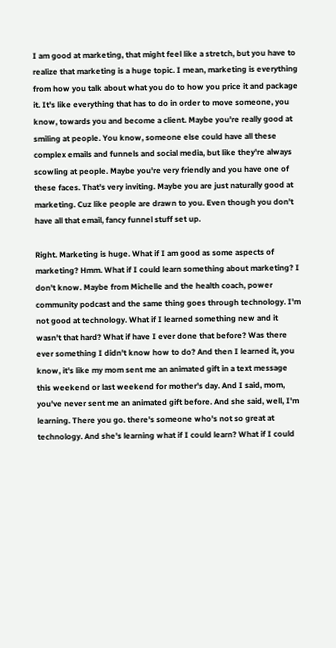I am good at marketing, that might feel like a stretch, but you have to realize that marketing is a huge topic. I mean, marketing is everything from how you talk about what you do to how you price it and package it. It's like everything that has to do in order to move someone, you know, towards you and become a client. Maybe you're really good at smiling at people. You know, someone else could have all these complex emails and funnels and social media, but like they're always scowling at people. Maybe you're very friendly and you have one of these faces. That's very inviting. Maybe you are just naturally good at marketing. Cuz like people are drawn to you. Even though you don't have all that email, fancy funnel stuff set up.

Right. Marketing is huge. What if I am good as some aspects of marketing? Hmm. What if I could learn something about marketing? I don't know. Maybe from Michelle and the health coach, power community podcast and the same thing goes through technology. I'm not good at technology. What if I learned something new and it wasn't that hard? What if have I ever done that before? Was there ever something I didn't know how to do? And then I learned it, you know, it's like my mom sent me an animated gift in a text message this weekend or last weekend for mother's day. And I said, mom, you've never sent me an animated gift before. And she said, well, I'm learning. There you go. there's someone who's not so great at technology. And she's learning what if I could learn? What if I could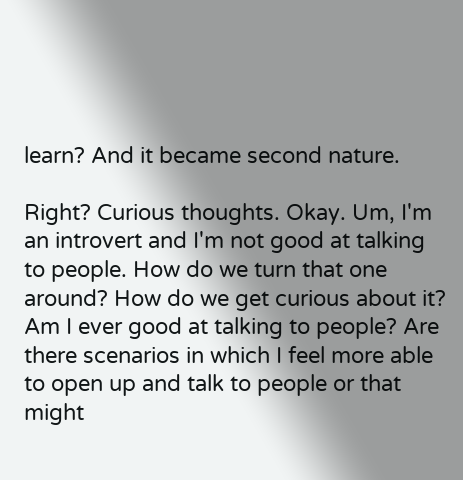learn? And it became second nature.

Right? Curious thoughts. Okay. Um, I'm an introvert and I'm not good at talking to people. How do we turn that one around? How do we get curious about it? Am I ever good at talking to people? Are there scenarios in which I feel more able to open up and talk to people or that might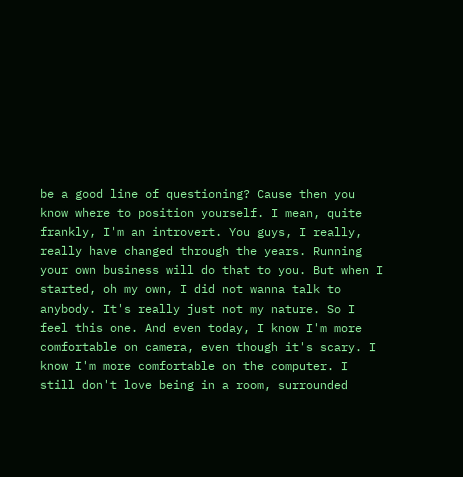be a good line of questioning? Cause then you know where to position yourself. I mean, quite frankly, I'm an introvert. You guys, I really, really have changed through the years. Running your own business will do that to you. But when I started, oh my own, I did not wanna talk to anybody. It's really just not my nature. So I feel this one. And even today, I know I'm more comfortable on camera, even though it's scary. I know I'm more comfortable on the computer. I still don't love being in a room, surrounded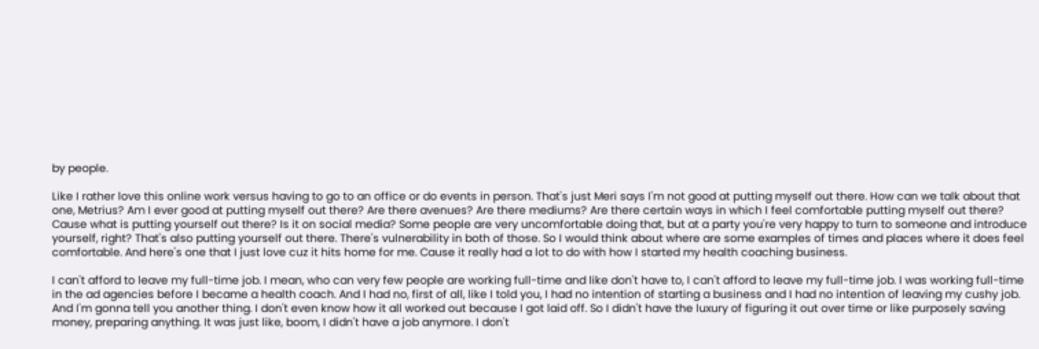by people.

Like I rather love this online work versus having to go to an office or do events in person. That's just Meri says I'm not good at putting myself out there. How can we talk about that one, Metrius? Am I ever good at putting myself out there? Are there avenues? Are there mediums? Are there certain ways in which I feel comfortable putting myself out there? Cause what is putting yourself out there? Is it on social media? Some people are very uncomfortable doing that, but at a party you're very happy to turn to someone and introduce yourself, right? That's also putting yourself out there. There's vulnerability in both of those. So I would think about where are some examples of times and places where it does feel comfortable. And here's one that I just love cuz it hits home for me. Cause it really had a lot to do with how I started my health coaching business.

I can't afford to leave my full-time job. I mean, who can very few people are working full-time and like don't have to, I can't afford to leave my full-time job. I was working full-time in the ad agencies before I became a health coach. And I had no, first of all, like I told you, I had no intention of starting a business and I had no intention of leaving my cushy job. And I'm gonna tell you another thing. I don't even know how it all worked out because I got laid off. So I didn't have the luxury of figuring it out over time or like purposely saving money, preparing anything. It was just like, boom, I didn't have a job anymore. I don't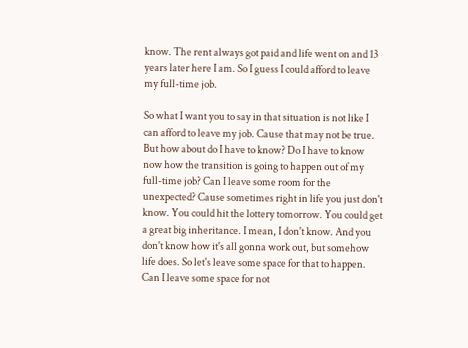know. The rent always got paid and life went on and 13 years later here I am. So I guess I could afford to leave my full-time job.

So what I want you to say in that situation is not like I can afford to leave my job. Cause that may not be true. But how about do I have to know? Do I have to know now how the transition is going to happen out of my full-time job? Can I leave some room for the unexpected? Cause sometimes right in life you just don't know. You could hit the lottery tomorrow. You could get a great big inheritance. I mean, I don't know. And you don't know how it's all gonna work out, but somehow life does. So let's leave some space for that to happen. Can I leave some space for not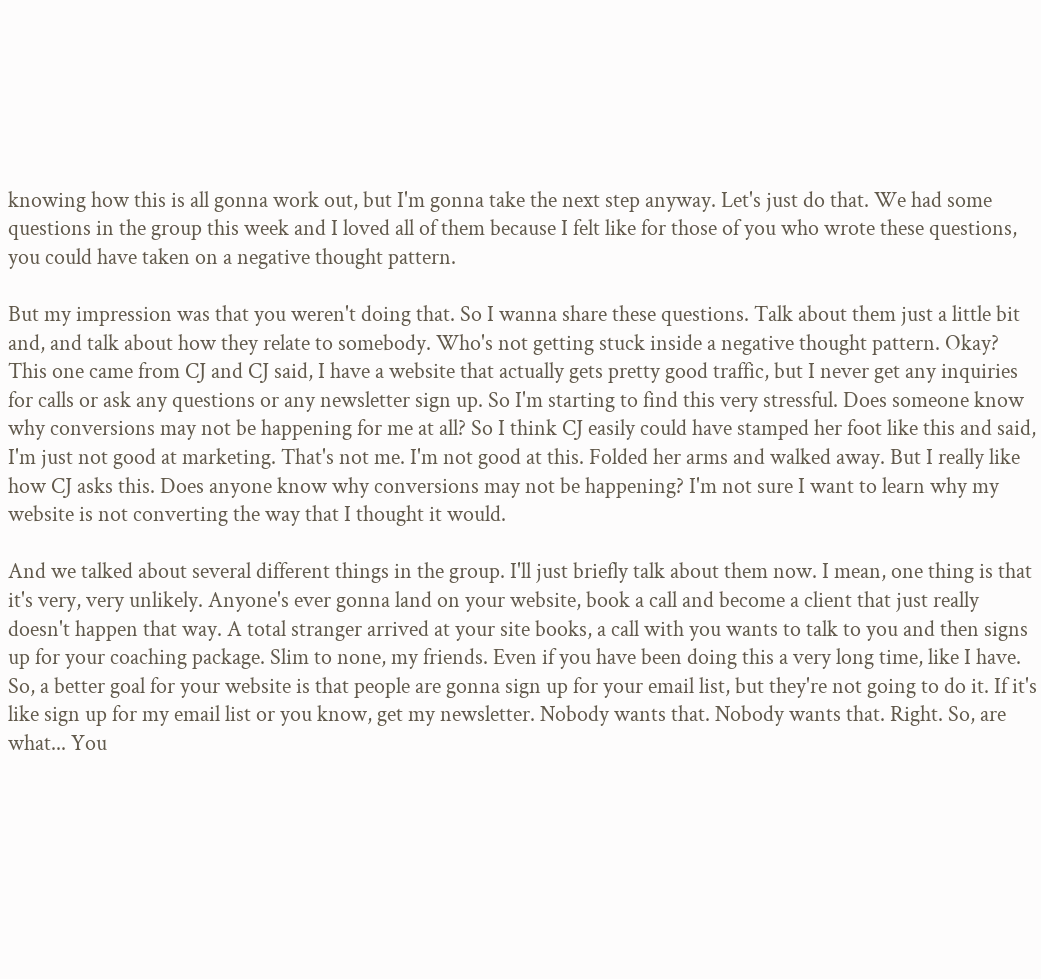knowing how this is all gonna work out, but I'm gonna take the next step anyway. Let's just do that. We had some questions in the group this week and I loved all of them because I felt like for those of you who wrote these questions, you could have taken on a negative thought pattern.

But my impression was that you weren't doing that. So I wanna share these questions. Talk about them just a little bit and, and talk about how they relate to somebody. Who's not getting stuck inside a negative thought pattern. Okay? This one came from CJ and CJ said, I have a website that actually gets pretty good traffic, but I never get any inquiries for calls or ask any questions or any newsletter sign up. So I'm starting to find this very stressful. Does someone know why conversions may not be happening for me at all? So I think CJ easily could have stamped her foot like this and said, I'm just not good at marketing. That's not me. I'm not good at this. Folded her arms and walked away. But I really like how CJ asks this. Does anyone know why conversions may not be happening? I'm not sure I want to learn why my website is not converting the way that I thought it would.

And we talked about several different things in the group. I'll just briefly talk about them now. I mean, one thing is that it's very, very unlikely. Anyone's ever gonna land on your website, book a call and become a client that just really doesn't happen that way. A total stranger arrived at your site books, a call with you wants to talk to you and then signs up for your coaching package. Slim to none, my friends. Even if you have been doing this a very long time, like I have. So, a better goal for your website is that people are gonna sign up for your email list, but they're not going to do it. If it's like sign up for my email list or you know, get my newsletter. Nobody wants that. Nobody wants that. Right. So, are what... You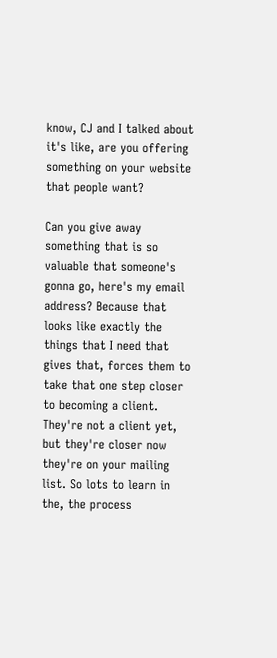know, CJ and I talked about it's like, are you offering something on your website that people want?

Can you give away something that is so valuable that someone's gonna go, here's my email address? Because that looks like exactly the things that I need that gives that, forces them to take that one step closer to becoming a client. They're not a client yet, but they're closer now they're on your mailing list. So lots to learn in the, the process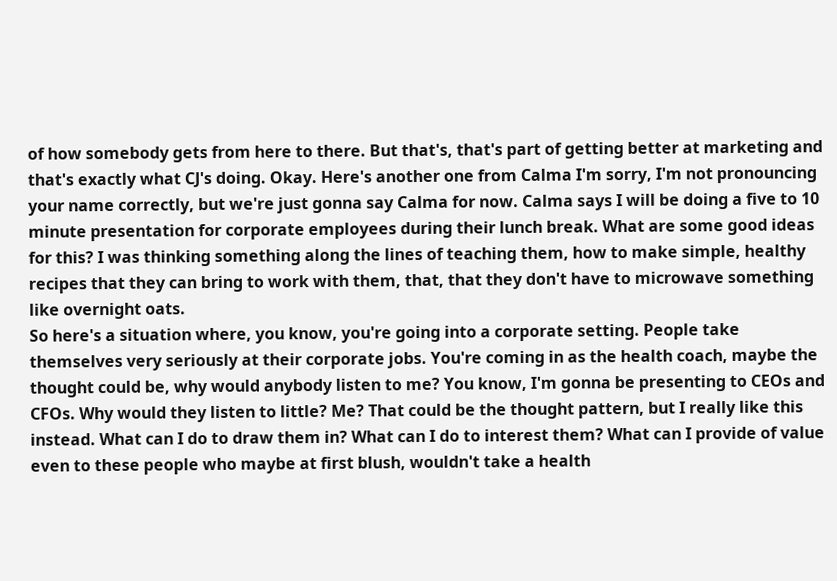of how somebody gets from here to there. But that's, that's part of getting better at marketing and that's exactly what CJ's doing. Okay. Here's another one from Calma I'm sorry, I'm not pronouncing your name correctly, but we're just gonna say Calma for now. Calma says I will be doing a five to 10 minute presentation for corporate employees during their lunch break. What are some good ideas for this? I was thinking something along the lines of teaching them, how to make simple, healthy recipes that they can bring to work with them, that, that they don't have to microwave something like overnight oats.
So here's a situation where, you know, you're going into a corporate setting. People take themselves very seriously at their corporate jobs. You're coming in as the health coach, maybe the thought could be, why would anybody listen to me? You know, I'm gonna be presenting to CEOs and CFOs. Why would they listen to little? Me? That could be the thought pattern, but I really like this instead. What can I do to draw them in? What can I do to interest them? What can I provide of value even to these people who maybe at first blush, wouldn't take a health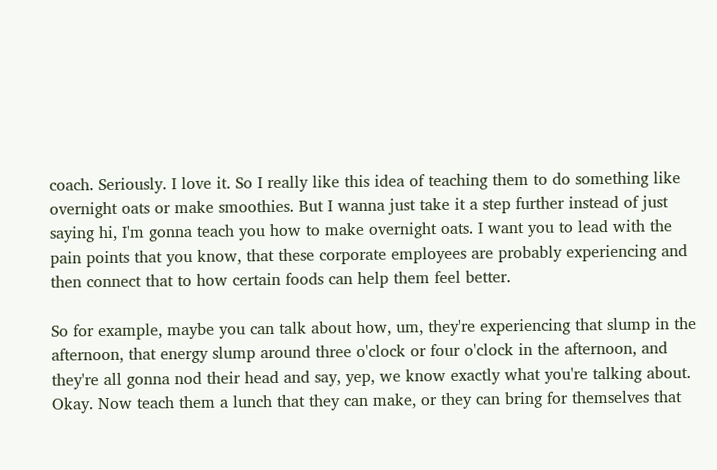coach. Seriously. I love it. So I really like this idea of teaching them to do something like overnight oats or make smoothies. But I wanna just take it a step further instead of just saying hi, I'm gonna teach you how to make overnight oats. I want you to lead with the pain points that you know, that these corporate employees are probably experiencing and then connect that to how certain foods can help them feel better.

So for example, maybe you can talk about how, um, they're experiencing that slump in the afternoon, that energy slump around three o'clock or four o'clock in the afternoon, and they're all gonna nod their head and say, yep, we know exactly what you're talking about. Okay. Now teach them a lunch that they can make, or they can bring for themselves that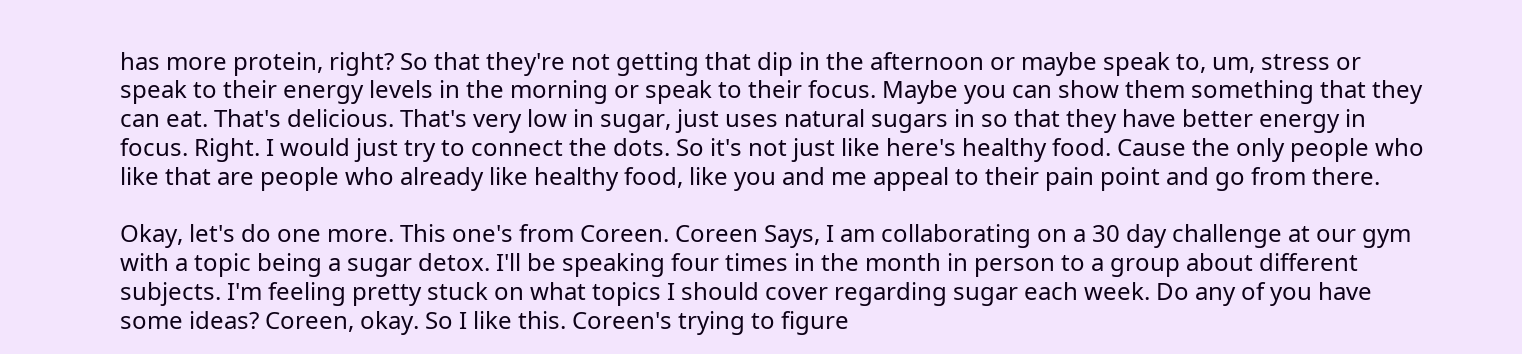has more protein, right? So that they're not getting that dip in the afternoon or maybe speak to, um, stress or speak to their energy levels in the morning or speak to their focus. Maybe you can show them something that they can eat. That's delicious. That's very low in sugar, just uses natural sugars in so that they have better energy in focus. Right. I would just try to connect the dots. So it's not just like here's healthy food. Cause the only people who like that are people who already like healthy food, like you and me appeal to their pain point and go from there.

Okay, let's do one more. This one's from Coreen. Coreen Says, I am collaborating on a 30 day challenge at our gym with a topic being a sugar detox. I'll be speaking four times in the month in person to a group about different subjects. I'm feeling pretty stuck on what topics I should cover regarding sugar each week. Do any of you have some ideas? Coreen, okay. So I like this. Coreen's trying to figure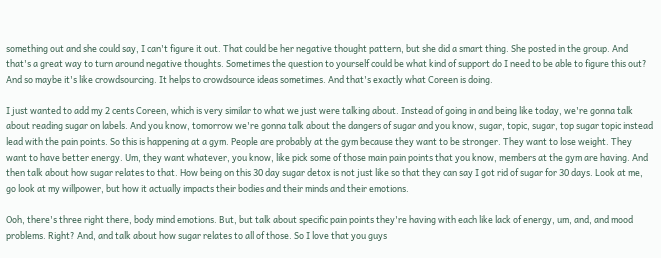something out and she could say, I can't figure it out. That could be her negative thought pattern, but she did a smart thing. She posted in the group. And that's a great way to turn around negative thoughts. Sometimes the question to yourself could be what kind of support do I need to be able to figure this out? And so maybe it's like crowdsourcing. It helps to crowdsource ideas sometimes. And that's exactly what Coreen is doing.

I just wanted to add my 2 cents Coreen, which is very similar to what we just were talking about. Instead of going in and being like today, we're gonna talk about reading sugar on labels. And you know, tomorrow we're gonna talk about the dangers of sugar and you know, sugar, topic, sugar, top sugar topic instead lead with the pain points. So this is happening at a gym. People are probably at the gym because they want to be stronger. They want to lose weight. They want to have better energy. Um, they want whatever, you know, like pick some of those main pain points that you know, members at the gym are having. And then talk about how sugar relates to that. How being on this 30 day sugar detox is not just like so that they can say I got rid of sugar for 30 days. Look at me, go look at my willpower, but how it actually impacts their bodies and their minds and their emotions.

Ooh, there's three right there, body mind emotions. But, but talk about specific pain points they're having with each like lack of energy, um, and, and mood problems. Right? And, and talk about how sugar relates to all of those. So I love that you guys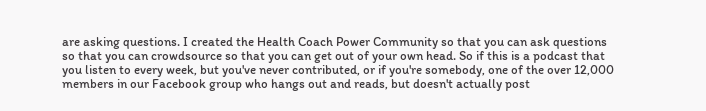are asking questions. I created the Health Coach Power Community so that you can ask questions so that you can crowdsource so that you can get out of your own head. So if this is a podcast that you listen to every week, but you've never contributed, or if you're somebody, one of the over 12,000 members in our Facebook group who hangs out and reads, but doesn't actually post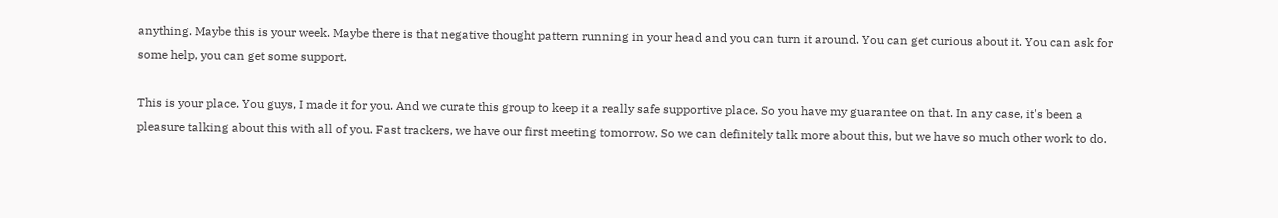anything. Maybe this is your week. Maybe there is that negative thought pattern running in your head and you can turn it around. You can get curious about it. You can ask for some help, you can get some support.

This is your place. You guys, I made it for you. And we curate this group to keep it a really safe supportive place. So you have my guarantee on that. In any case, it's been a pleasure talking about this with all of you. Fast trackers, we have our first meeting tomorrow. So we can definitely talk more about this, but we have so much other work to do.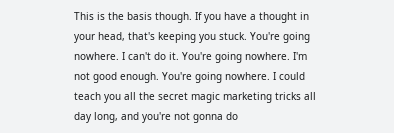This is the basis though. If you have a thought in your head, that's keeping you stuck. You're going nowhere. I can't do it. You're going nowhere. I'm not good enough. You're going nowhere. I could teach you all the secret magic marketing tricks all day long, and you're not gonna do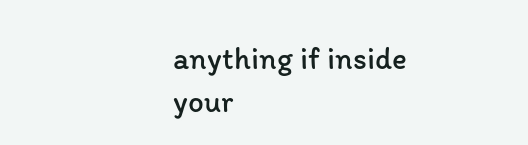anything if inside your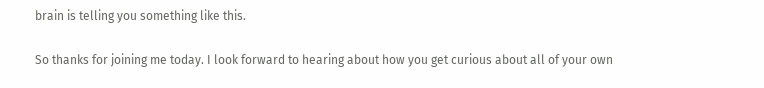brain is telling you something like this.

So thanks for joining me today. I look forward to hearing about how you get curious about all of your own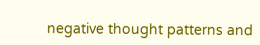negative thought patterns and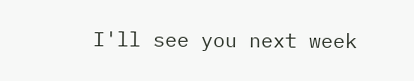I'll see you next week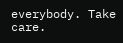everybody. Take care.